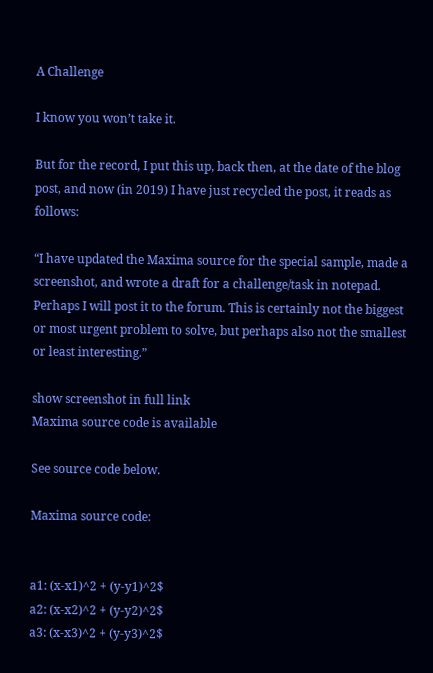A Challenge

I know you won’t take it.

But for the record, I put this up, back then, at the date of the blog post, and now (in 2019) I have just recycled the post, it reads as follows:

“I have updated the Maxima source for the special sample, made a screenshot, and wrote a draft for a challenge/task in notepad. Perhaps I will post it to the forum. This is certainly not the biggest or most urgent problem to solve, but perhaps also not the smallest or least interesting.”

show screenshot in full link
Maxima source code is available

See source code below.

Maxima source code:


a1: (x-x1)^2 + (y-y1)^2$
a2: (x-x2)^2 + (y-y2)^2$
a3: (x-x3)^2 + (y-y3)^2$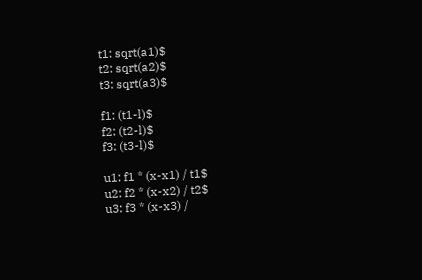t1: sqrt(a1)$
t2: sqrt(a2)$
t3: sqrt(a3)$

f1: (t1-l)$
f2: (t2-l)$
f3: (t3-l)$

u1: f1 * (x-x1) / t1$
u2: f2 * (x-x2) / t2$
u3: f3 * (x-x3) /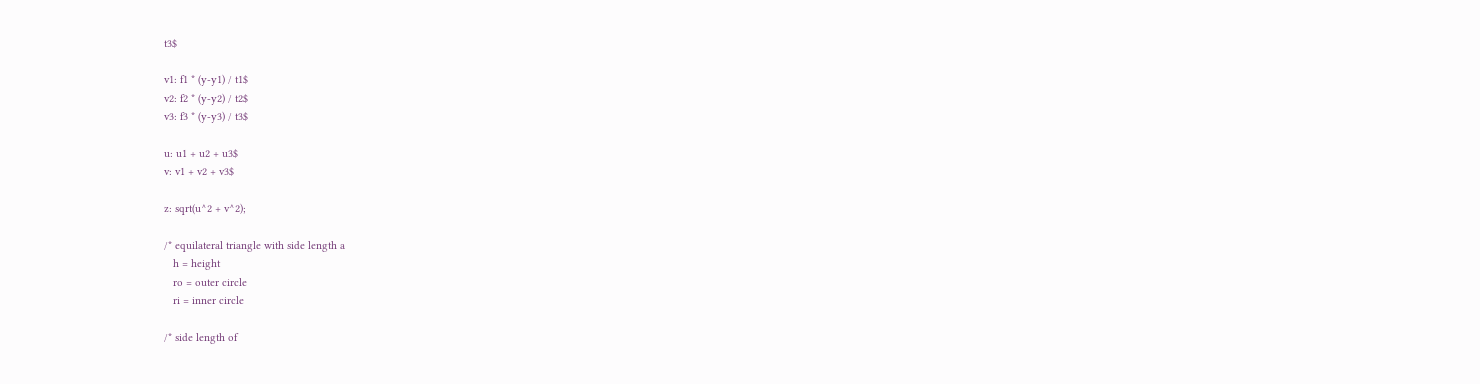t3$

v1: f1 * (y-y1) / t1$
v2: f2 * (y-y2) / t2$
v3: f3 * (y-y3) / t3$

u: u1 + u2 + u3$
v: v1 + v2 + v3$

z: sqrt(u^2 + v^2);

/* equilateral triangle with side length a
   h = height
   ro = outer circle
   ri = inner circle

/* side length of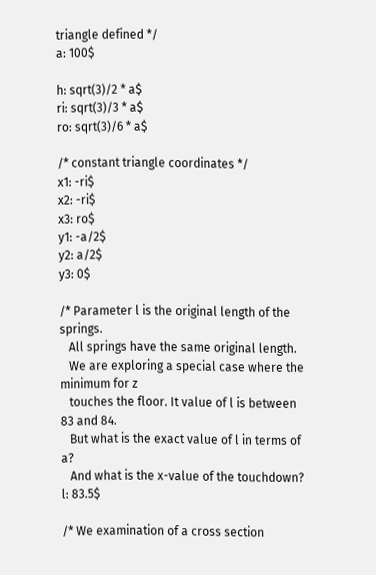triangle defined */
a: 100$

h: sqrt(3)/2 * a$
ri: sqrt(3)/3 * a$
ro: sqrt(3)/6 * a$

/* constant triangle coordinates */
x1: -ri$
x2: -ri$
x3: ro$
y1: -a/2$
y2: a/2$
y3: 0$

/* Parameter l is the original length of the springs.
   All springs have the same original length.
   We are exploring a special case where the minimum for z
   touches the floor. It value of l is between 83 and 84.
   But what is the exact value of l in terms of a?
   And what is the x-value of the touchdown?
l: 83.5$

/* We examination of a cross section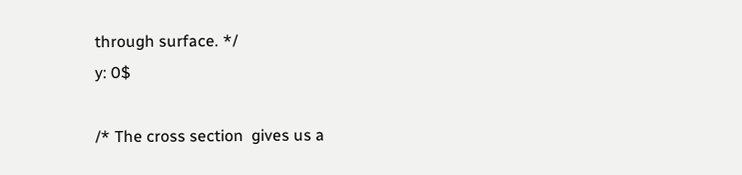through surface. */
y: 0$

/* The cross section  gives us a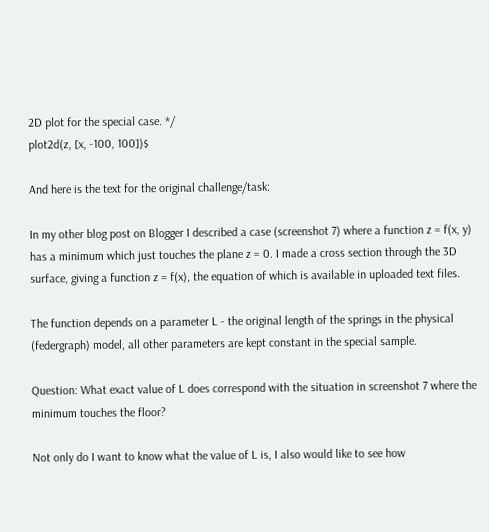2D plot for the special case. */
plot2d(z, [x, -100, 100])$

And here is the text for the original challenge/task:

In my other blog post on Blogger I described a case (screenshot 7) where a function z = f(x, y) has a minimum which just touches the plane z = 0. I made a cross section through the 3D surface, giving a function z = f(x), the equation of which is available in uploaded text files.

The function depends on a parameter L - the original length of the springs in the physical (federgraph) model, all other parameters are kept constant in the special sample.

Question: What exact value of L does correspond with the situation in screenshot 7 where the minimum touches the floor?

Not only do I want to know what the value of L is, I also would like to see how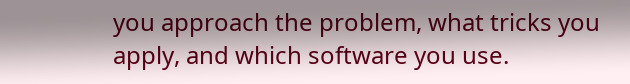you approach the problem, what tricks you apply, and which software you use.